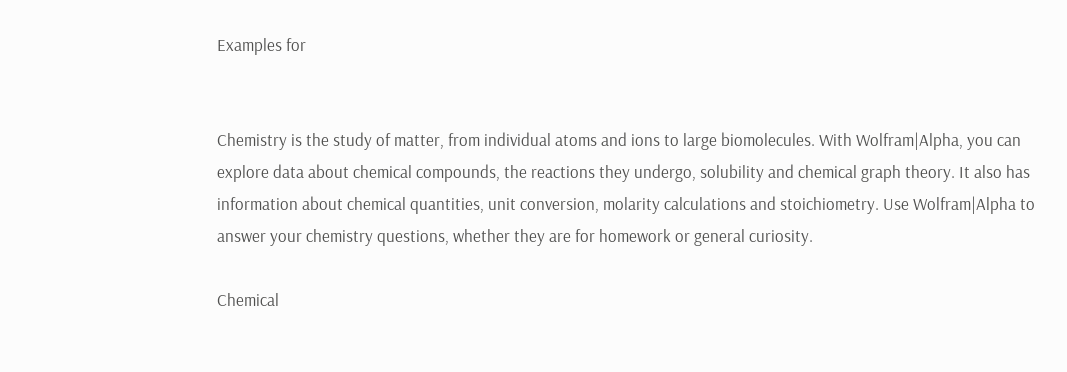Examples for


Chemistry is the study of matter, from individual atoms and ions to large biomolecules. With Wolfram|Alpha, you can explore data about chemical compounds, the reactions they undergo, solubility and chemical graph theory. It also has information about chemical quantities, unit conversion, molarity calculations and stoichiometry. Use Wolfram|Alpha to answer your chemistry questions, whether they are for homework or general curiosity.

Chemical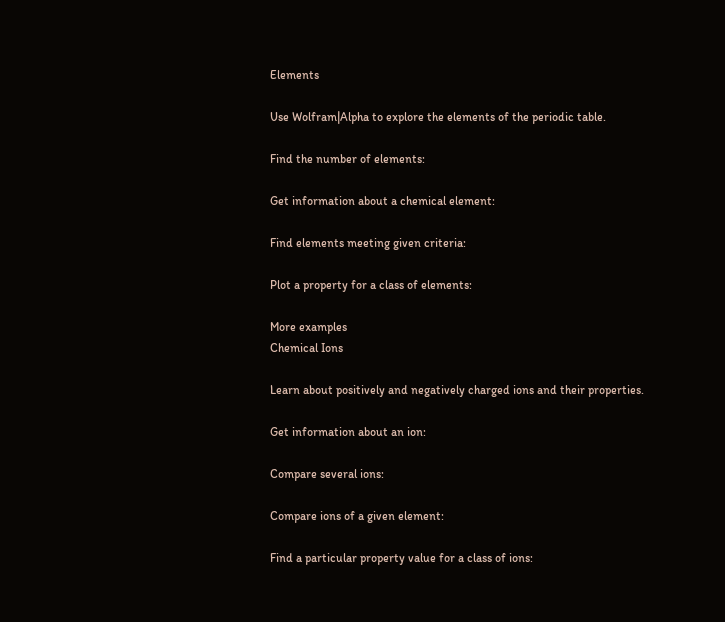Elements

Use Wolfram|Alpha to explore the elements of the periodic table.

Find the number of elements:

Get information about a chemical element:

Find elements meeting given criteria:

Plot a property for a class of elements:

More examples
Chemical Ions

Learn about positively and negatively charged ions and their properties.

Get information about an ion:

Compare several ions:

Compare ions of a given element:

Find a particular property value for a class of ions: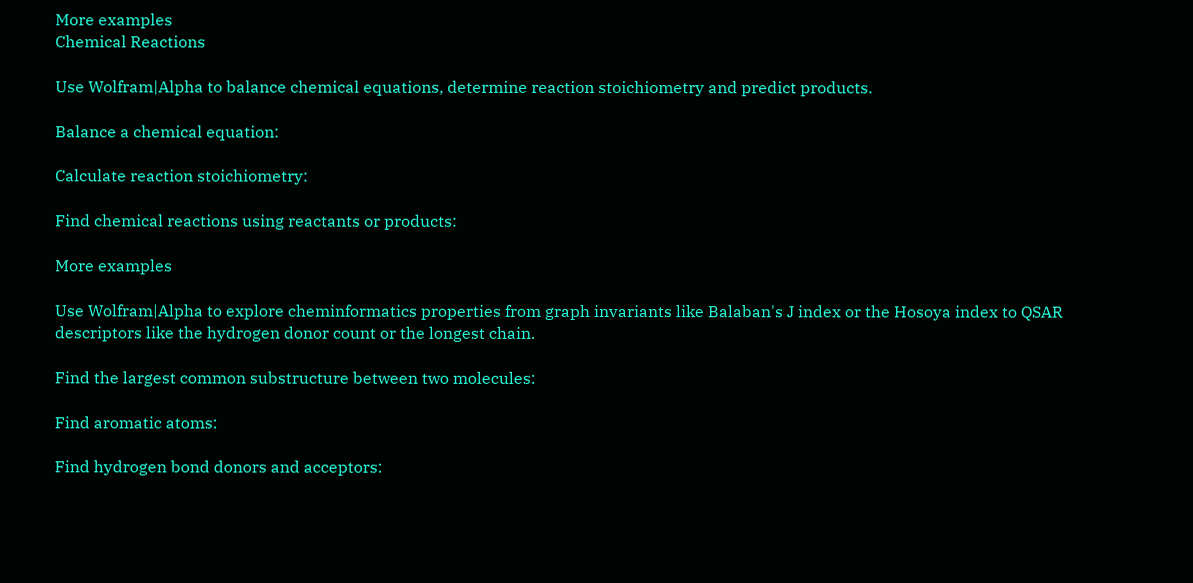More examples
Chemical Reactions

Use Wolfram|Alpha to balance chemical equations, determine reaction stoichiometry and predict products.

Balance a chemical equation:

Calculate reaction stoichiometry:

Find chemical reactions using reactants or products:

More examples

Use Wolfram|Alpha to explore cheminformatics properties from graph invariants like Balaban's J index or the Hosoya index to QSAR descriptors like the hydrogen donor count or the longest chain.

Find the largest common substructure between two molecules:

Find aromatic atoms:

Find hydrogen bond donors and acceptors: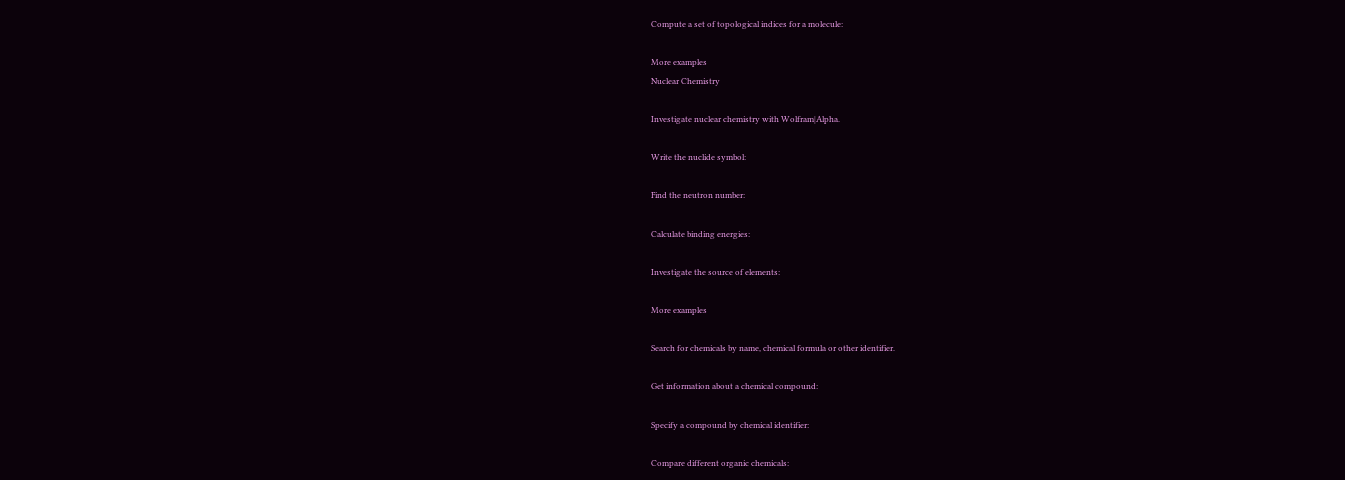Compute a set of topological indices for a molecule:

More examples
Nuclear Chemistry

Investigate nuclear chemistry with Wolfram|Alpha.

Write the nuclide symbol:

Find the neutron number:

Calculate binding energies:

Investigate the source of elements:

More examples

Search for chemicals by name, chemical formula or other identifier.

Get information about a chemical compound:

Specify a compound by chemical identifier:

Compare different organic chemicals: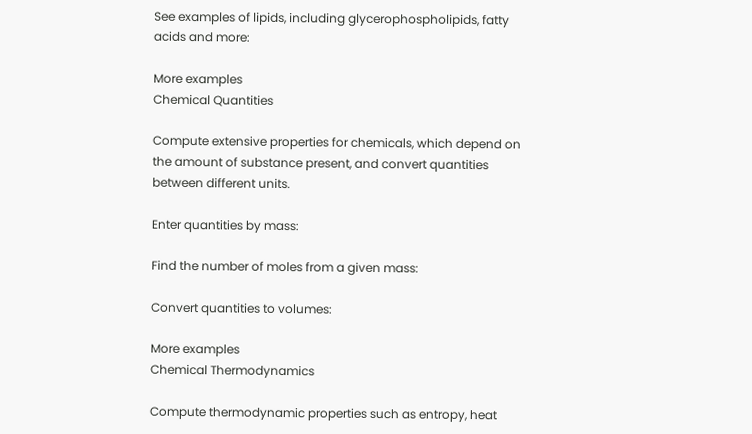See examples of lipids, including glycerophospholipids, fatty acids and more:

More examples
Chemical Quantities

Compute extensive properties for chemicals, which depend on the amount of substance present, and convert quantities between different units.

Enter quantities by mass:

Find the number of moles from a given mass:

Convert quantities to volumes:

More examples
Chemical Thermodynamics

Compute thermodynamic properties such as entropy, heat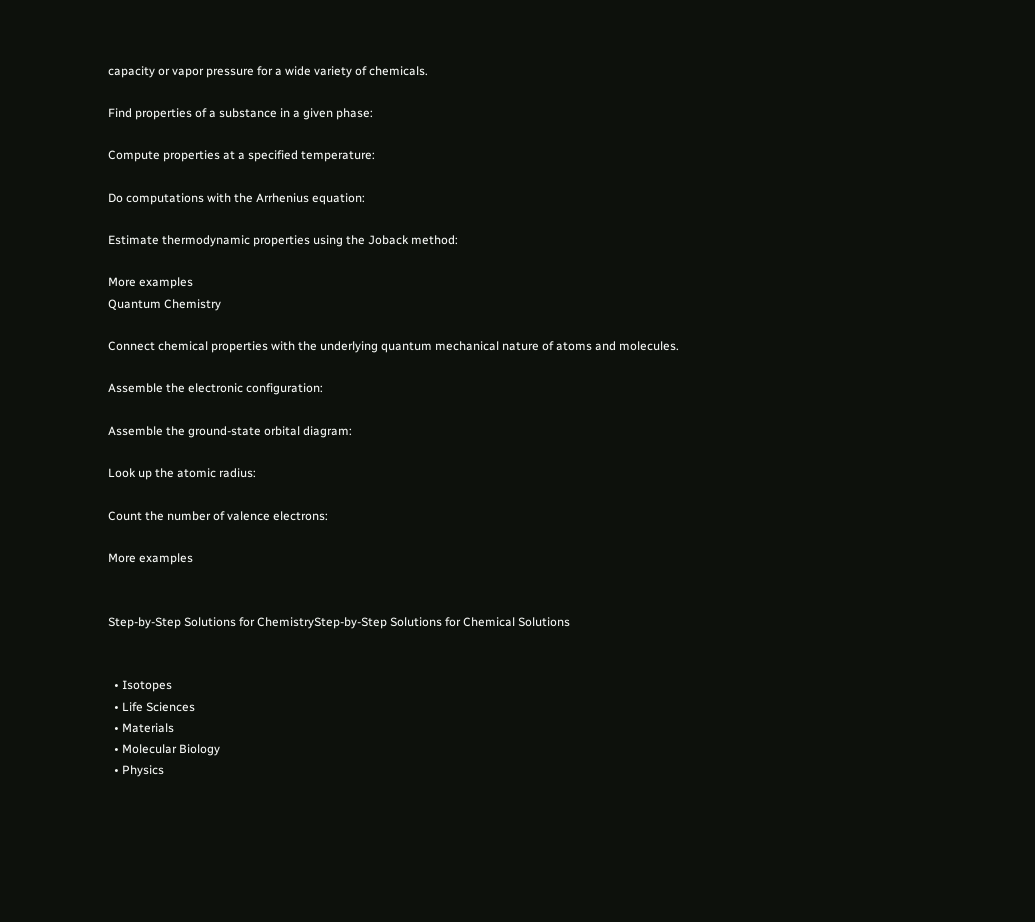capacity or vapor pressure for a wide variety of chemicals.

Find properties of a substance in a given phase:

Compute properties at a specified temperature:

Do computations with the Arrhenius equation:

Estimate thermodynamic properties using the Joback method:

More examples
Quantum Chemistry

Connect chemical properties with the underlying quantum mechanical nature of atoms and molecules.

Assemble the electronic configuration:

Assemble the ground-state orbital diagram:

Look up the atomic radius:

Count the number of valence electrons:

More examples


Step-by-Step Solutions for ChemistryStep-by-Step Solutions for Chemical Solutions


  • Isotopes
  • Life Sciences
  • Materials
  • Molecular Biology
  • Physics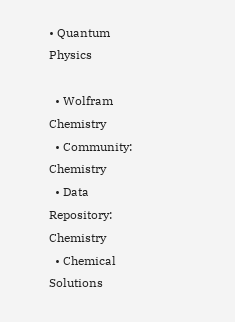• Quantum Physics

  • Wolfram Chemistry
  • Community: Chemistry
  • Data Repository: Chemistry
  • Chemical Solutions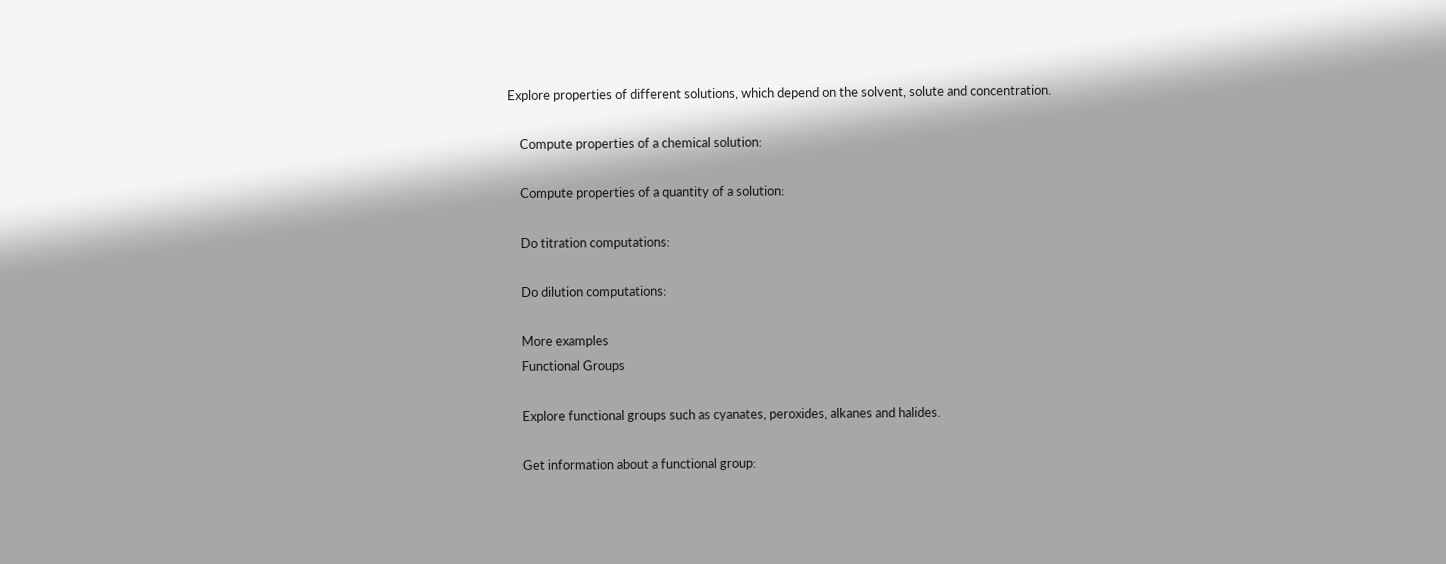Explore properties of different solutions, which depend on the solvent, solute and concentration.

    Compute properties of a chemical solution:

    Compute properties of a quantity of a solution:

    Do titration computations:

    Do dilution computations:

    More examples
    Functional Groups

    Explore functional groups such as cyanates, peroxides, alkanes and halides.

    Get information about a functional group: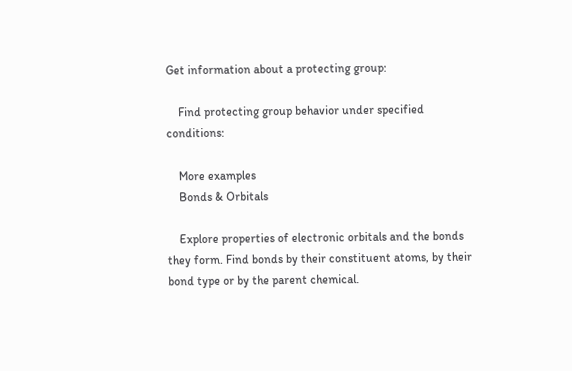Get information about a protecting group:

    Find protecting group behavior under specified conditions:

    More examples
    Bonds & Orbitals

    Explore properties of electronic orbitals and the bonds they form. Find bonds by their constituent atoms, by their bond type or by the parent chemical.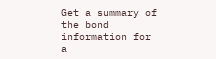Get a summary of the bond information for a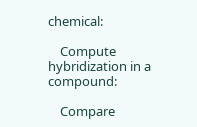chemical:

    Compute hybridization in a compound:

    Compare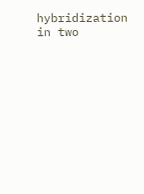hybridization in two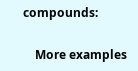compounds:

    More examples